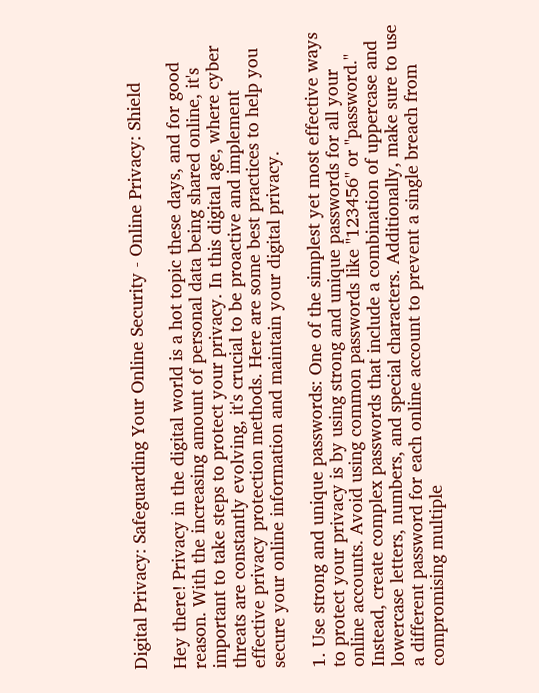Digital Privacy: Safeguarding Your Online Security - Online Privacy: Shield

Hey there! Privacy in the digital world is a hot topic these days, and for good reason. With the increasing amount of personal data being shared online, it's important to take steps to protect your privacy. In this digital age, where cyber threats are constantly evolving, it's crucial to be proactive and implement effective privacy protection methods. Here are some best practices to help you secure your online information and maintain your digital privacy.

1. Use strong and unique passwords: One of the simplest yet most effective ways to protect your privacy is by using strong and unique passwords for all your online accounts. Avoid using common passwords like "123456" or "password." Instead, create complex passwords that include a combination of uppercase and lowercase letters, numbers, and special characters. Additionally, make sure to use a different password for each online account to prevent a single breach from compromising multiple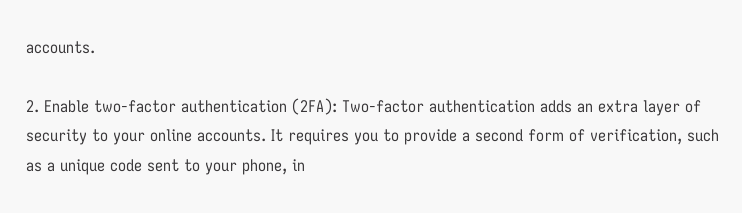accounts.

2. Enable two-factor authentication (2FA): Two-factor authentication adds an extra layer of security to your online accounts. It requires you to provide a second form of verification, such as a unique code sent to your phone, in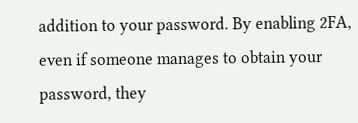addition to your password. By enabling 2FA, even if someone manages to obtain your password, they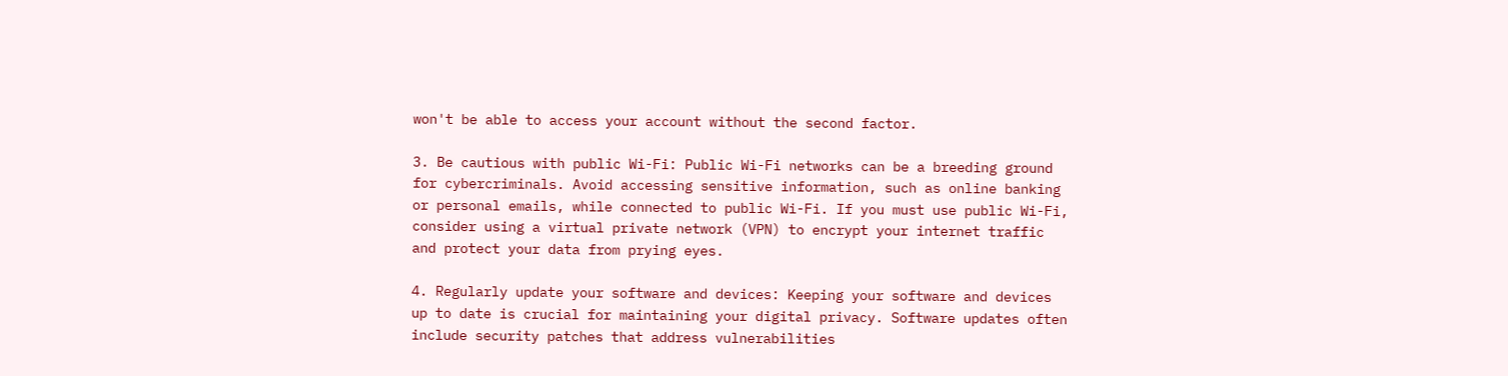won't be able to access your account without the second factor.

3. Be cautious with public Wi-Fi: Public Wi-Fi networks can be a breeding ground for cybercriminals. Avoid accessing sensitive information, such as online banking or personal emails, while connected to public Wi-Fi. If you must use public Wi-Fi, consider using a virtual private network (VPN) to encrypt your internet traffic and protect your data from prying eyes.

4. Regularly update your software and devices: Keeping your software and devices up to date is crucial for maintaining your digital privacy. Software updates often include security patches that address vulnerabilities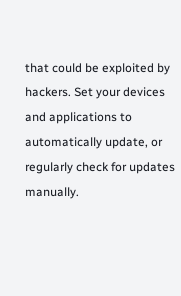that could be exploited by hackers. Set your devices and applications to automatically update, or regularly check for updates manually.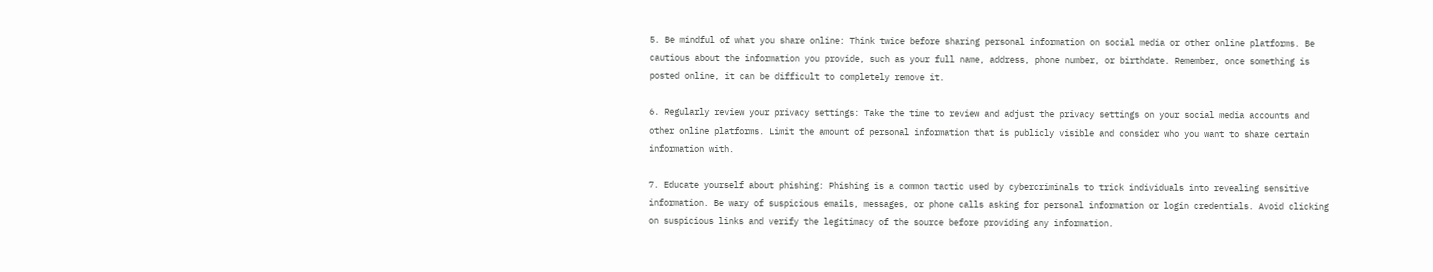5. Be mindful of what you share online: Think twice before sharing personal information on social media or other online platforms. Be cautious about the information you provide, such as your full name, address, phone number, or birthdate. Remember, once something is posted online, it can be difficult to completely remove it.

6. Regularly review your privacy settings: Take the time to review and adjust the privacy settings on your social media accounts and other online platforms. Limit the amount of personal information that is publicly visible and consider who you want to share certain information with.

7. Educate yourself about phishing: Phishing is a common tactic used by cybercriminals to trick individuals into revealing sensitive information. Be wary of suspicious emails, messages, or phone calls asking for personal information or login credentials. Avoid clicking on suspicious links and verify the legitimacy of the source before providing any information.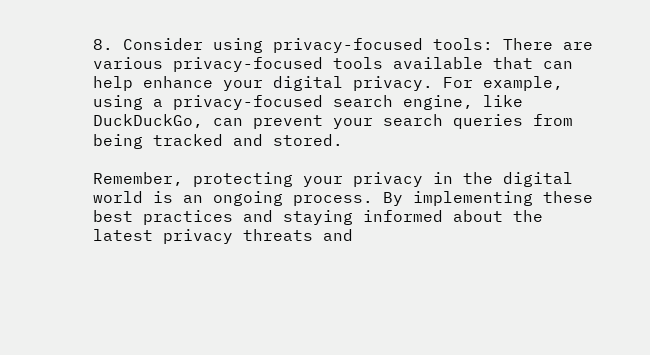8. Consider using privacy-focused tools: There are various privacy-focused tools available that can help enhance your digital privacy. For example, using a privacy-focused search engine, like DuckDuckGo, can prevent your search queries from being tracked and stored.

Remember, protecting your privacy in the digital world is an ongoing process. By implementing these best practices and staying informed about the latest privacy threats and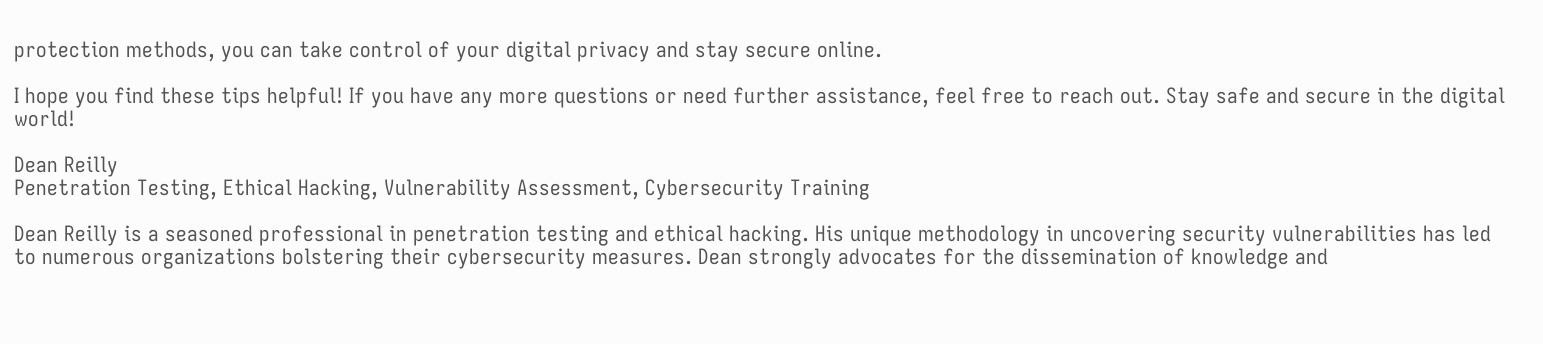protection methods, you can take control of your digital privacy and stay secure online.

I hope you find these tips helpful! If you have any more questions or need further assistance, feel free to reach out. Stay safe and secure in the digital world!

Dean Reilly
Penetration Testing, Ethical Hacking, Vulnerability Assessment, Cybersecurity Training

Dean Reilly is a seasoned professional in penetration testing and ethical hacking. His unique methodology in uncovering security vulnerabilities has led to numerous organizations bolstering their cybersecurity measures. Dean strongly advocates for the dissemination of knowledge and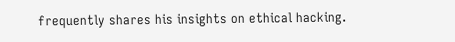frequently shares his insights on ethical hacking.